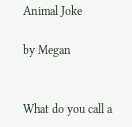Animal Joke

by Megan


What do you call a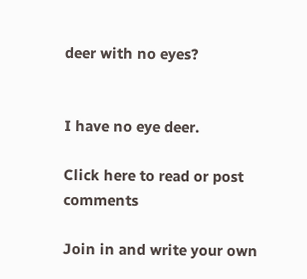deer with no eyes?


I have no eye deer.

Click here to read or post comments

Join in and write your own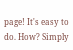page! It's easy to do. How? Simply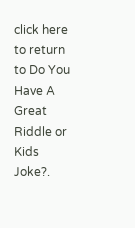click here to return to Do You Have A Great Riddle or Kids Joke?.